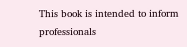This book is intended to inform professionals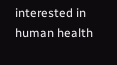interested in human health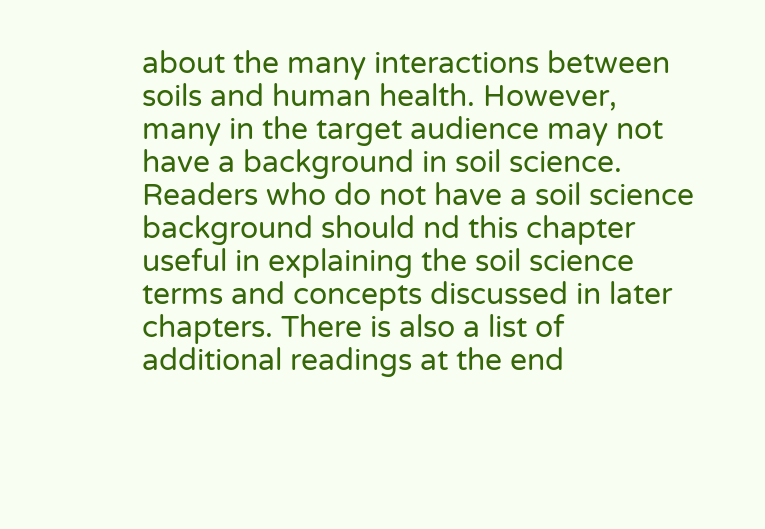about the many interactions between soils and human health. However, many in the target audience may not have a background in soil science. Readers who do not have a soil science background should nd this chapter useful in explaining the soil science terms and concepts discussed in later chapters. There is also a list of additional readings at the end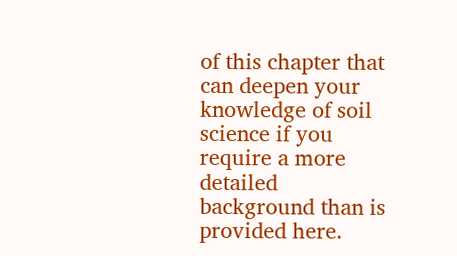of this chapter that can deepen your knowledge of soil science if you require a more detailed background than is provided here.